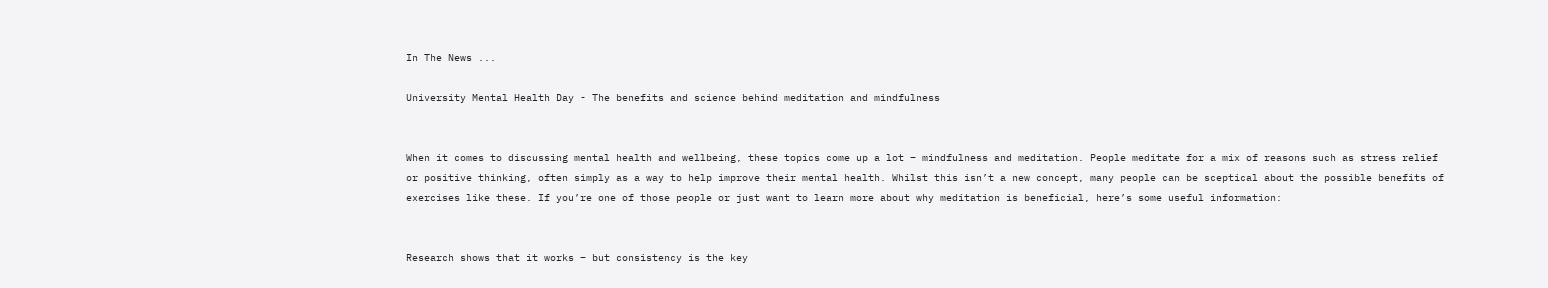In The News ...

University Mental Health Day - The benefits and science behind meditation and mindfulness


When it comes to discussing mental health and wellbeing, these topics come up a lot – mindfulness and meditation. People meditate for a mix of reasons such as stress relief or positive thinking, often simply as a way to help improve their mental health. Whilst this isn’t a new concept, many people can be sceptical about the possible benefits of exercises like these. If you’re one of those people or just want to learn more about why meditation is beneficial, here’s some useful information:


Research shows that it works – but consistency is the key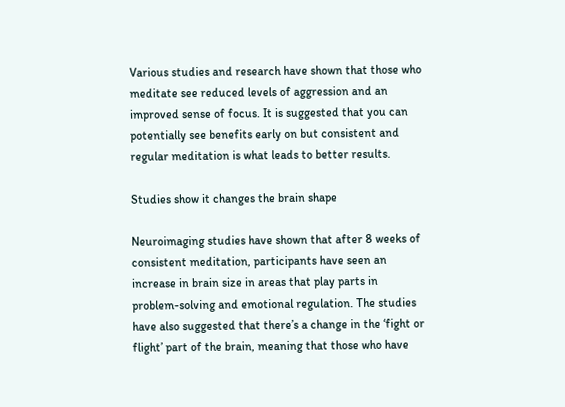Various studies and research have shown that those who meditate see reduced levels of aggression and an improved sense of focus. It is suggested that you can potentially see benefits early on but consistent and regular meditation is what leads to better results.

Studies show it changes the brain shape

Neuroimaging studies have shown that after 8 weeks of consistent meditation, participants have seen an increase in brain size in areas that play parts in problem-solving and emotional regulation. The studies have also suggested that there’s a change in the ‘fight or flight’ part of the brain, meaning that those who have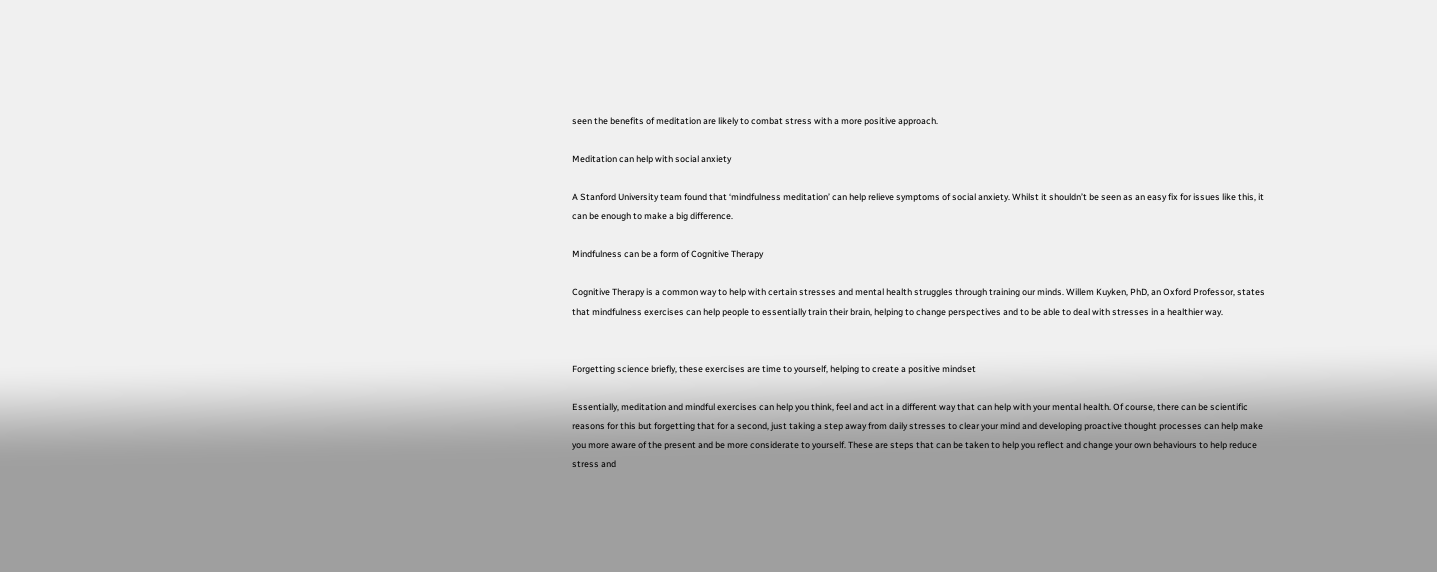seen the benefits of meditation are likely to combat stress with a more positive approach.

Meditation can help with social anxiety

A Stanford University team found that ‘mindfulness meditation’ can help relieve symptoms of social anxiety. Whilst it shouldn’t be seen as an easy fix for issues like this, it can be enough to make a big difference.

Mindfulness can be a form of Cognitive Therapy

Cognitive Therapy is a common way to help with certain stresses and mental health struggles through training our minds. Willem Kuyken, PhD, an Oxford Professor, states that mindfulness exercises can help people to essentially train their brain, helping to change perspectives and to be able to deal with stresses in a healthier way.


Forgetting science briefly, these exercises are time to yourself, helping to create a positive mindset

Essentially, meditation and mindful exercises can help you think, feel and act in a different way that can help with your mental health. Of course, there can be scientific reasons for this but forgetting that for a second, just taking a step away from daily stresses to clear your mind and developing proactive thought processes can help make you more aware of the present and be more considerate to yourself. These are steps that can be taken to help you reflect and change your own behaviours to help reduce stress and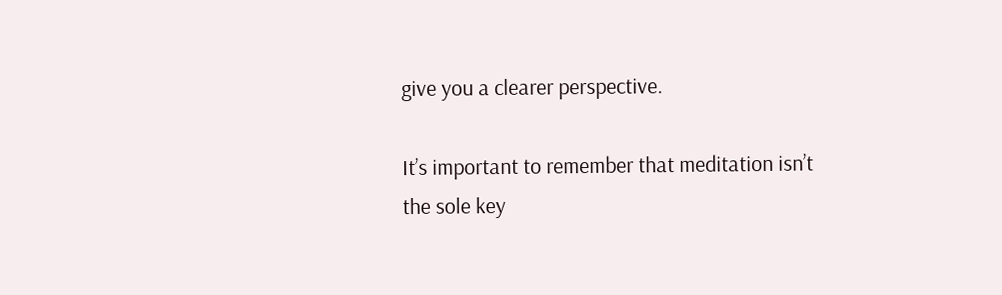give you a clearer perspective.

It’s important to remember that meditation isn’t the sole key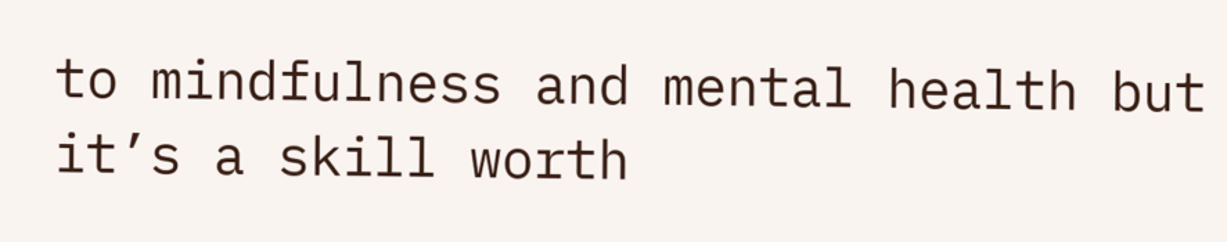to mindfulness and mental health but it’s a skill worth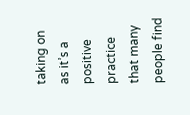taking on as it’s a positive practice that many people find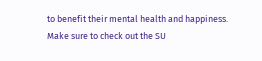to benefit their mental health and happiness. Make sure to check out the SU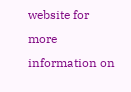website for more information on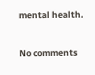mental health.


No comments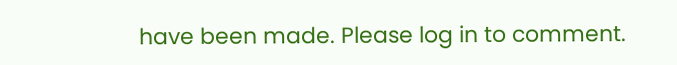have been made. Please log in to comment.